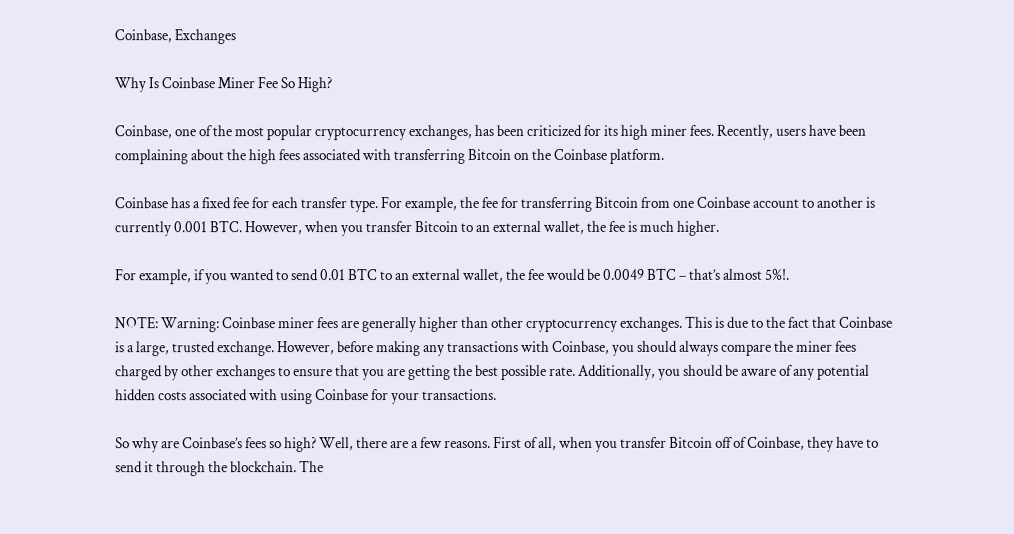Coinbase, Exchanges

Why Is Coinbase Miner Fee So High?

Coinbase, one of the most popular cryptocurrency exchanges, has been criticized for its high miner fees. Recently, users have been complaining about the high fees associated with transferring Bitcoin on the Coinbase platform.

Coinbase has a fixed fee for each transfer type. For example, the fee for transferring Bitcoin from one Coinbase account to another is currently 0.001 BTC. However, when you transfer Bitcoin to an external wallet, the fee is much higher.

For example, if you wanted to send 0.01 BTC to an external wallet, the fee would be 0.0049 BTC – that’s almost 5%!.

NOTE: Warning: Coinbase miner fees are generally higher than other cryptocurrency exchanges. This is due to the fact that Coinbase is a large, trusted exchange. However, before making any transactions with Coinbase, you should always compare the miner fees charged by other exchanges to ensure that you are getting the best possible rate. Additionally, you should be aware of any potential hidden costs associated with using Coinbase for your transactions.

So why are Coinbase’s fees so high? Well, there are a few reasons. First of all, when you transfer Bitcoin off of Coinbase, they have to send it through the blockchain. The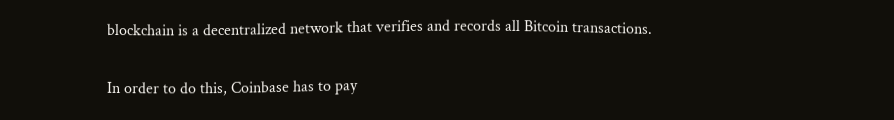blockchain is a decentralized network that verifies and records all Bitcoin transactions.

In order to do this, Coinbase has to pay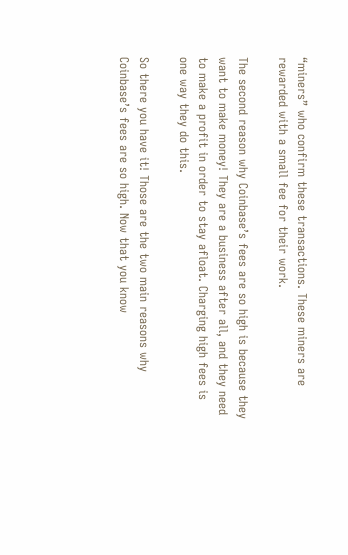“miners” who confirm these transactions. These miners are rewarded with a small fee for their work.

The second reason why Coinbase’s fees are so high is because they want to make money! They are a business after all, and they need to make a profit in order to stay afloat. Charging high fees is one way they do this.

So there you have it! Those are the two main reasons why Coinbase’s fees are so high. Now that you know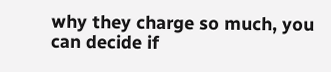why they charge so much, you can decide if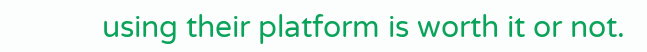using their platform is worth it or not.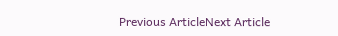Previous ArticleNext Article